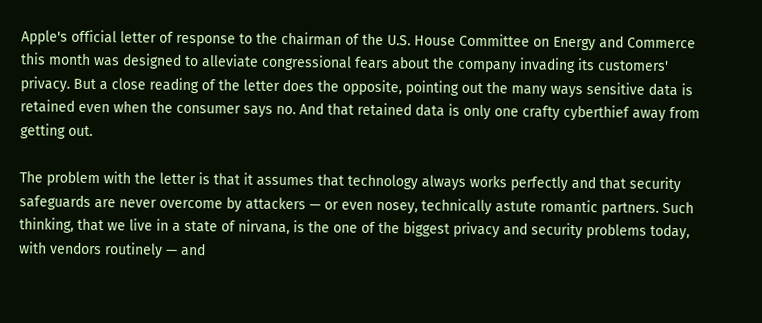Apple's official letter of response to the chairman of the U.S. House Committee on Energy and Commerce this month was designed to alleviate congressional fears about the company invading its customers' privacy. But a close reading of the letter does the opposite, pointing out the many ways sensitive data is retained even when the consumer says no. And that retained data is only one crafty cyberthief away from getting out.

The problem with the letter is that it assumes that technology always works perfectly and that security safeguards are never overcome by attackers — or even nosey, technically astute romantic partners. Such thinking, that we live in a state of nirvana, is the one of the biggest privacy and security problems today, with vendors routinely — and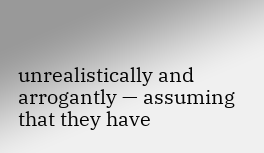unrealistically and arrogantly — assuming that they have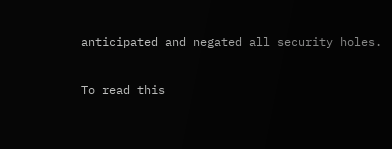anticipated and negated all security holes.

To read this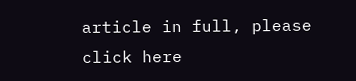article in full, please click here